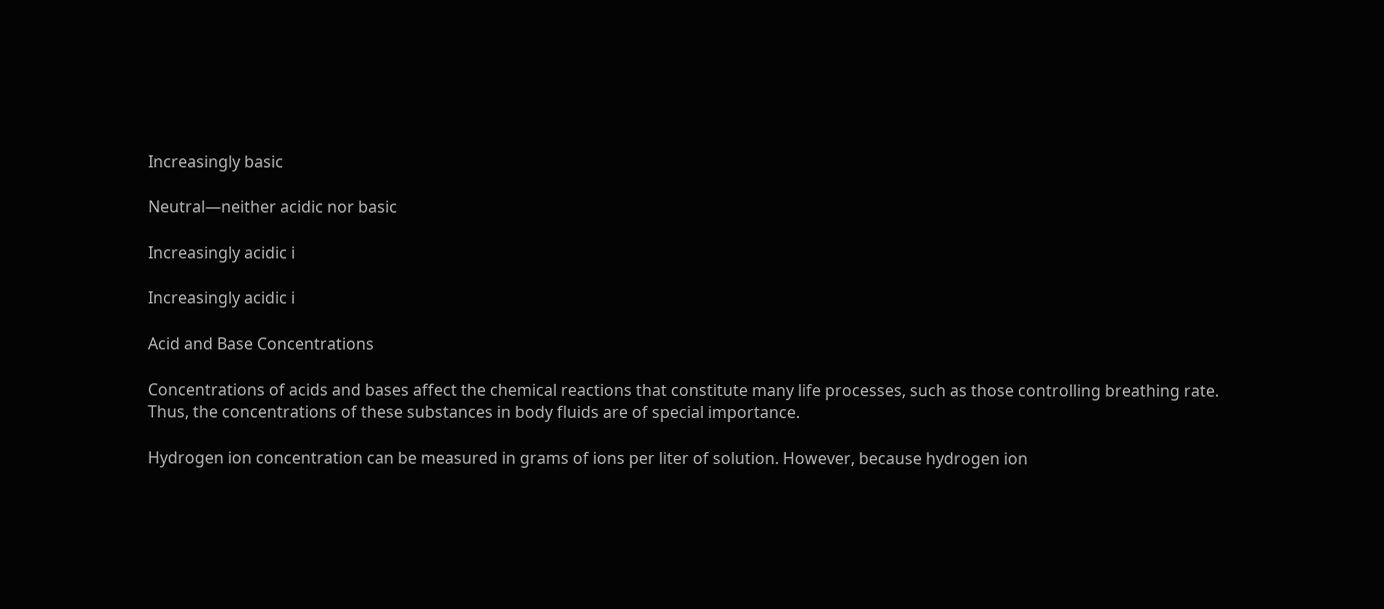Increasingly basic

Neutral—neither acidic nor basic

Increasingly acidic i

Increasingly acidic i

Acid and Base Concentrations

Concentrations of acids and bases affect the chemical reactions that constitute many life processes, such as those controlling breathing rate. Thus, the concentrations of these substances in body fluids are of special importance.

Hydrogen ion concentration can be measured in grams of ions per liter of solution. However, because hydrogen ion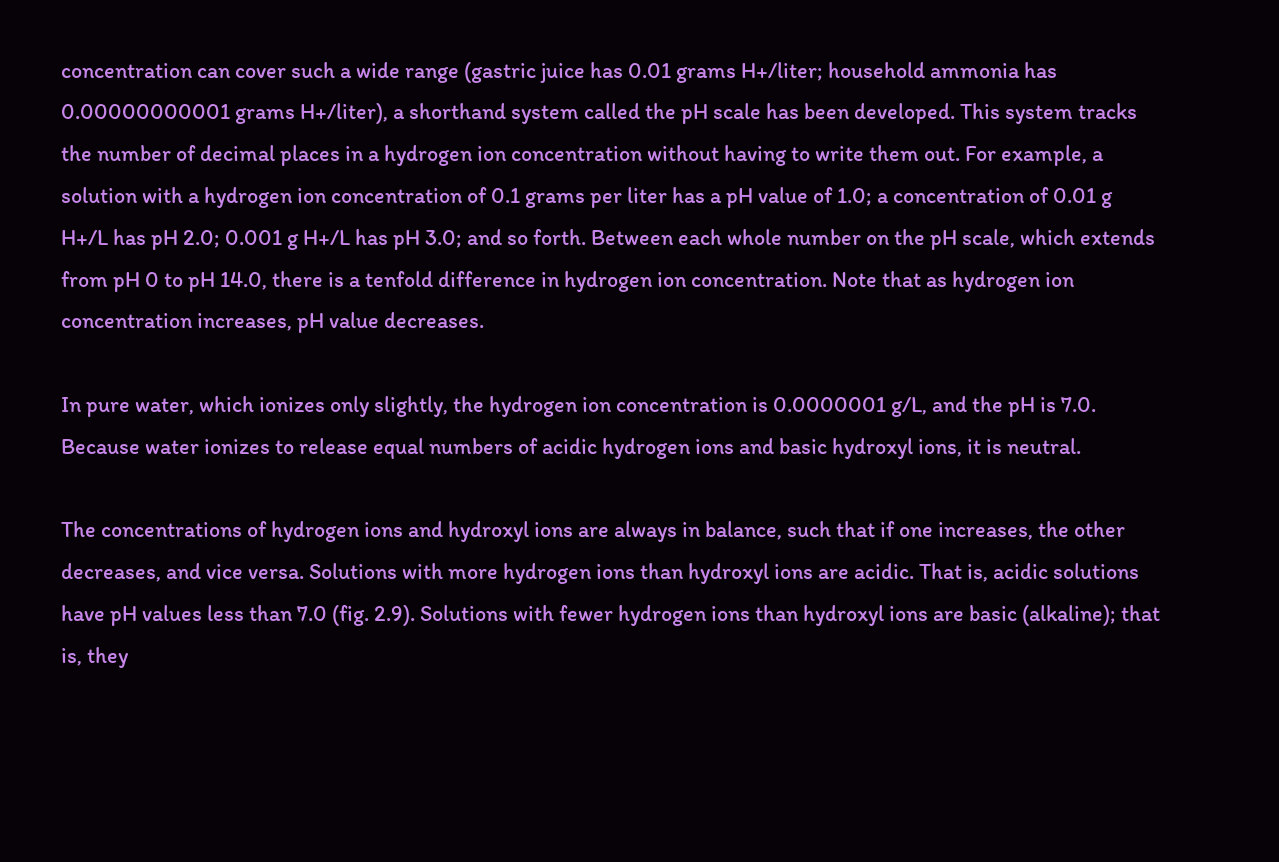concentration can cover such a wide range (gastric juice has 0.01 grams H+/liter; household ammonia has 0.00000000001 grams H+/liter), a shorthand system called the pH scale has been developed. This system tracks the number of decimal places in a hydrogen ion concentration without having to write them out. For example, a solution with a hydrogen ion concentration of 0.1 grams per liter has a pH value of 1.0; a concentration of 0.01 g H+/L has pH 2.0; 0.001 g H+/L has pH 3.0; and so forth. Between each whole number on the pH scale, which extends from pH 0 to pH 14.0, there is a tenfold difference in hydrogen ion concentration. Note that as hydrogen ion concentration increases, pH value decreases.

In pure water, which ionizes only slightly, the hydrogen ion concentration is 0.0000001 g/L, and the pH is 7.0. Because water ionizes to release equal numbers of acidic hydrogen ions and basic hydroxyl ions, it is neutral.

The concentrations of hydrogen ions and hydroxyl ions are always in balance, such that if one increases, the other decreases, and vice versa. Solutions with more hydrogen ions than hydroxyl ions are acidic. That is, acidic solutions have pH values less than 7.0 (fig. 2.9). Solutions with fewer hydrogen ions than hydroxyl ions are basic (alkaline); that is, they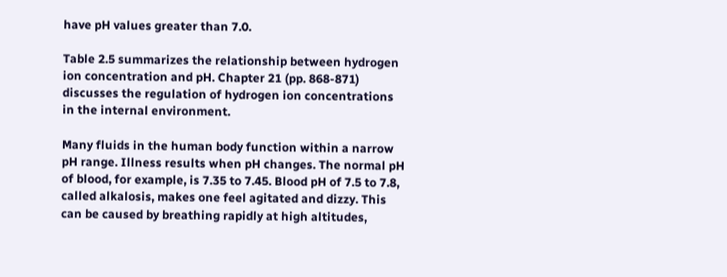have pH values greater than 7.0.

Table 2.5 summarizes the relationship between hydrogen ion concentration and pH. Chapter 21 (pp. 868-871) discusses the regulation of hydrogen ion concentrations in the internal environment.

Many fluids in the human body function within a narrow pH range. Illness results when pH changes. The normal pH of blood, for example, is 7.35 to 7.45. Blood pH of 7.5 to 7.8, called alkalosis, makes one feel agitated and dizzy. This can be caused by breathing rapidly at high altitudes,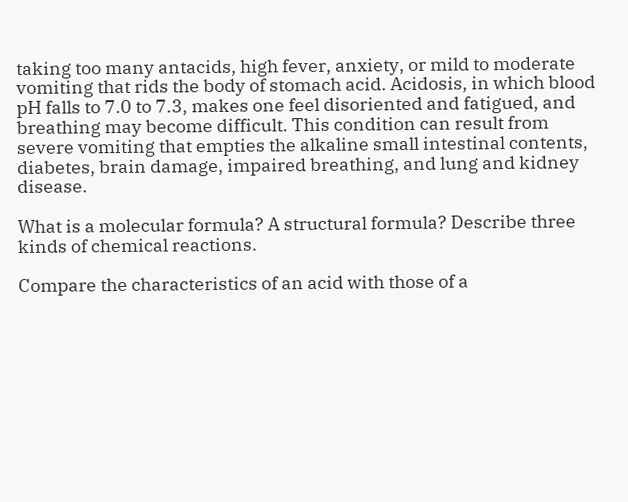taking too many antacids, high fever, anxiety, or mild to moderate vomiting that rids the body of stomach acid. Acidosis, in which blood pH falls to 7.0 to 7.3, makes one feel disoriented and fatigued, and breathing may become difficult. This condition can result from severe vomiting that empties the alkaline small intestinal contents, diabetes, brain damage, impaired breathing, and lung and kidney disease.

What is a molecular formula? A structural formula? Describe three kinds of chemical reactions.

Compare the characteristics of an acid with those of a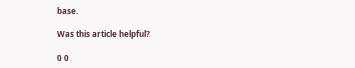base.

Was this article helpful?

0 0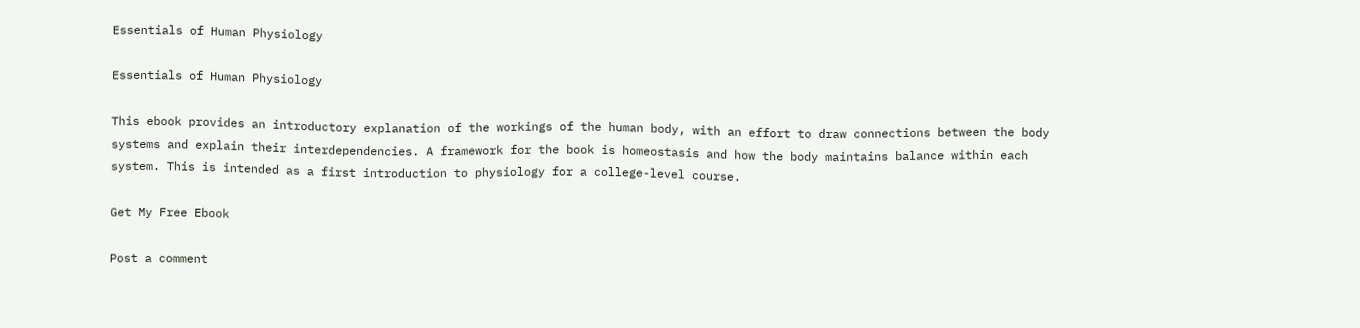Essentials of Human Physiology

Essentials of Human Physiology

This ebook provides an introductory explanation of the workings of the human body, with an effort to draw connections between the body systems and explain their interdependencies. A framework for the book is homeostasis and how the body maintains balance within each system. This is intended as a first introduction to physiology for a college-level course.

Get My Free Ebook

Post a comment